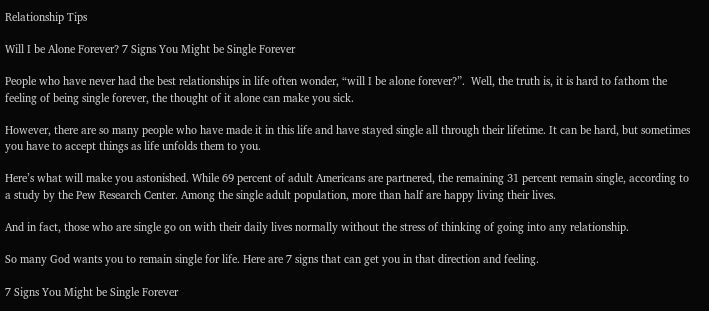Relationship Tips

Will I be Alone Forever? 7 Signs You Might be Single Forever

People who have never had the best relationships in life often wonder, “will I be alone forever?”.  Well, the truth is, it is hard to fathom the feeling of being single forever, the thought of it alone can make you sick.

However, there are so many people who have made it in this life and have stayed single all through their lifetime. It can be hard, but sometimes you have to accept things as life unfolds them to you.

Here’s what will make you astonished. While 69 percent of adult Americans are partnered, the remaining 31 percent remain single, according to a study by the Pew Research Center. Among the single adult population, more than half are happy living their lives.

And in fact, those who are single go on with their daily lives normally without the stress of thinking of going into any relationship.

So many God wants you to remain single for life. Here are 7 signs that can get you in that direction and feeling.

7 Signs You Might be Single Forever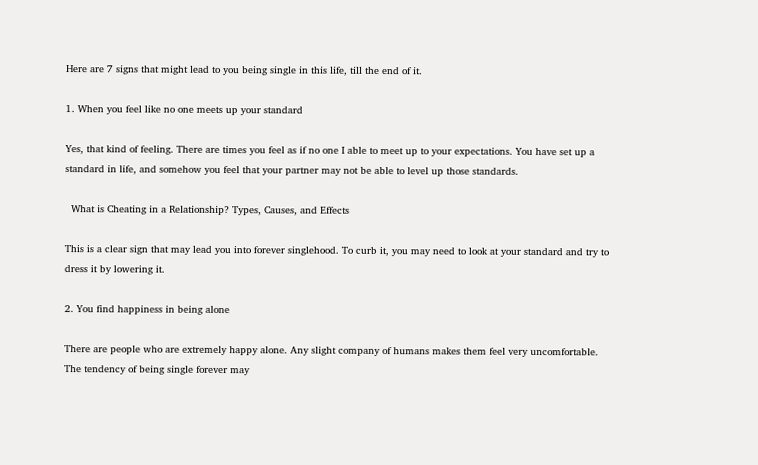Here are 7 signs that might lead to you being single in this life, till the end of it.

1. When you feel like no one meets up your standard

Yes, that kind of feeling. There are times you feel as if no one I able to meet up to your expectations. You have set up a standard in life, and somehow you feel that your partner may not be able to level up those standards.

  What is Cheating in a Relationship? Types, Causes, and Effects

This is a clear sign that may lead you into forever singlehood. To curb it, you may need to look at your standard and try to dress it by lowering it.

2. You find happiness in being alone

There are people who are extremely happy alone. Any slight company of humans makes them feel very uncomfortable. The tendency of being single forever may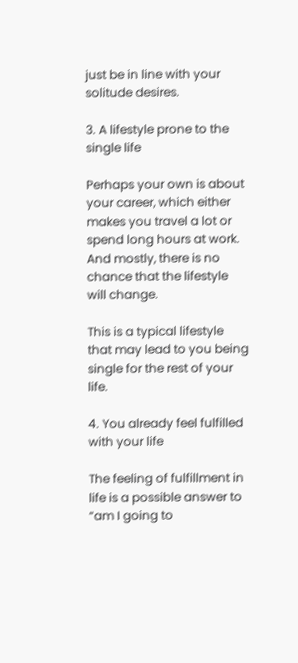just be in line with your solitude desires.

3. A lifestyle prone to the single life

Perhaps your own is about your career, which either makes you travel a lot or spend long hours at work. And mostly, there is no chance that the lifestyle will change.

This is a typical lifestyle that may lead to you being single for the rest of your life.

4. You already feel fulfilled with your life

The feeling of fulfillment in life is a possible answer to “am I going to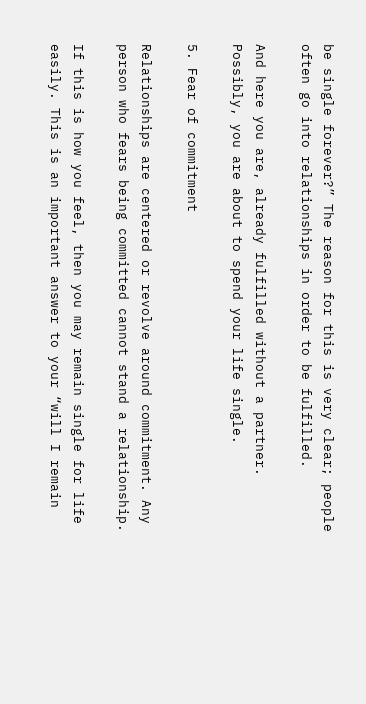be single forever?” The reason for this is very clear; people often go into relationships in order to be fulfilled.

And here you are, already fulfilled without a partner. Possibly, you are about to spend your life single.

5. Fear of commitment

Relationships are centered or revolve around commitment. Any person who fears being committed cannot stand a relationship.

If this is how you feel, then you may remain single for life easily. This is an important answer to your “will I remain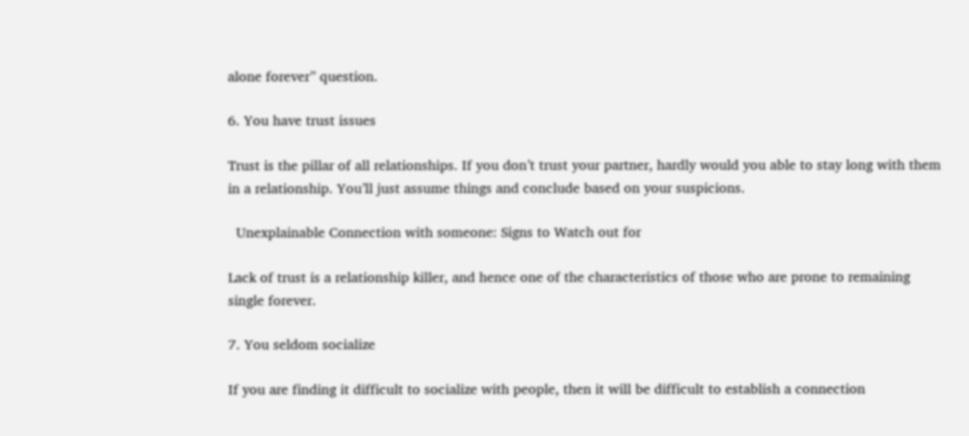alone forever” question.

6. You have trust issues

Trust is the pillar of all relationships. If you don’t trust your partner, hardly would you able to stay long with them in a relationship. You’ll just assume things and conclude based on your suspicions.

  Unexplainable Connection with someone: Signs to Watch out for

Lack of trust is a relationship killer, and hence one of the characteristics of those who are prone to remaining single forever.

7. You seldom socialize

If you are finding it difficult to socialize with people, then it will be difficult to establish a connection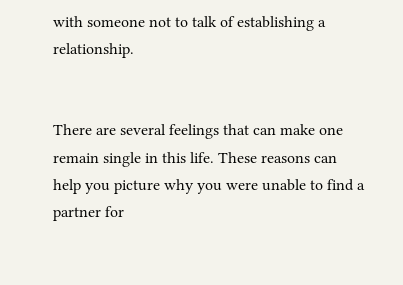with someone not to talk of establishing a relationship.


There are several feelings that can make one remain single in this life. These reasons can help you picture why you were unable to find a partner for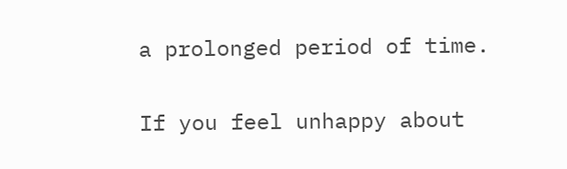a prolonged period of time.

If you feel unhappy about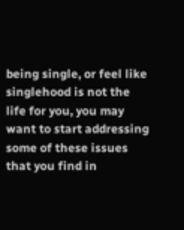being single, or feel like singlehood is not the life for you, you may want to start addressing some of these issues that you find in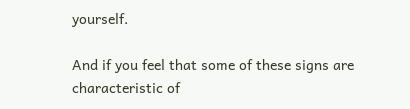yourself.

And if you feel that some of these signs are characteristic of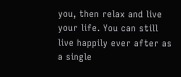you, then relax and live your life. You can still live happily ever after as a single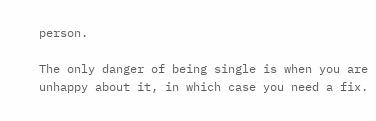person.

The only danger of being single is when you are unhappy about it, in which case you need a fix.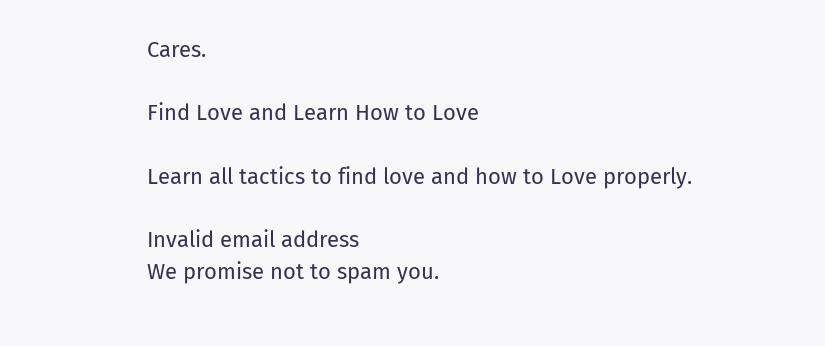Cares.

Find Love and Learn How to Love

Learn all tactics to find love and how to Love properly.

Invalid email address
We promise not to spam you.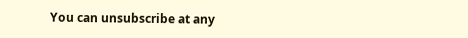You can unsubscribe at any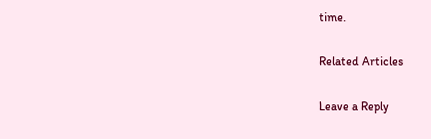time.

Related Articles

Leave a Reply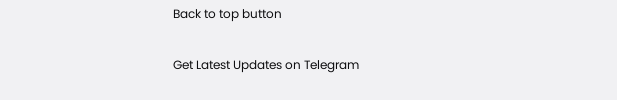Back to top button

Get Latest Updates on Telegram